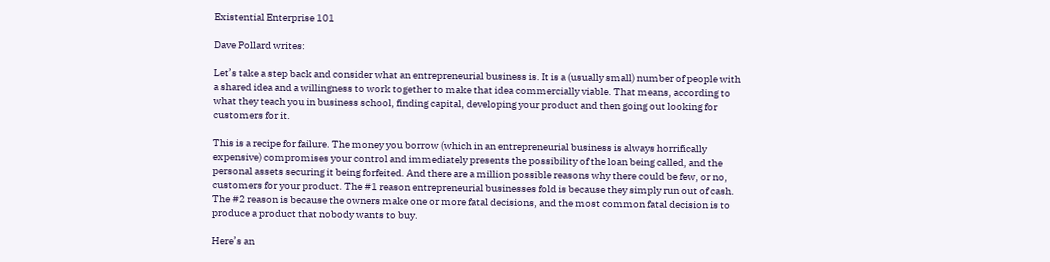Existential Enterprise 101

Dave Pollard writes:

Let’s take a step back and consider what an entrepreneurial business is. It is a (usually small) number of people with a shared idea and a willingness to work together to make that idea commercially viable. That means, according to what they teach you in business school, finding capital, developing your product and then going out looking for customers for it.

This is a recipe for failure. The money you borrow (which in an entrepreneurial business is always horrifically expensive) compromises your control and immediately presents the possibility of the loan being called, and the personal assets securing it being forfeited. And there are a million possible reasons why there could be few, or no, customers for your product. The #1 reason entrepreneurial businesses fold is because they simply run out of cash. The #2 reason is because the owners make one or more fatal decisions, and the most common fatal decision is to produce a product that nobody wants to buy.

Here’s an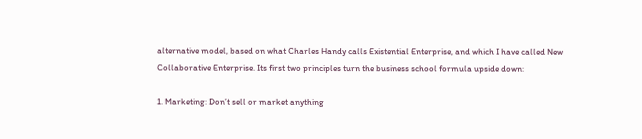alternative model, based on what Charles Handy calls Existential Enterprise, and which I have called New Collaborative Enterprise. Its first two principles turn the business school formula upside down:

1. Marketing: Don’t sell or market anything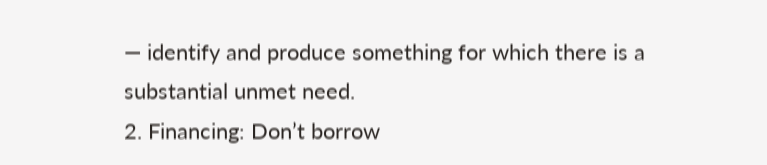— identify and produce something for which there is a substantial unmet need.
2. Financing: Don’t borrow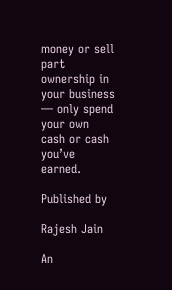money or sell part ownership in your business — only spend your own cash or cash you’ve earned.

Published by

Rajesh Jain

An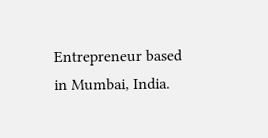Entrepreneur based in Mumbai, India.